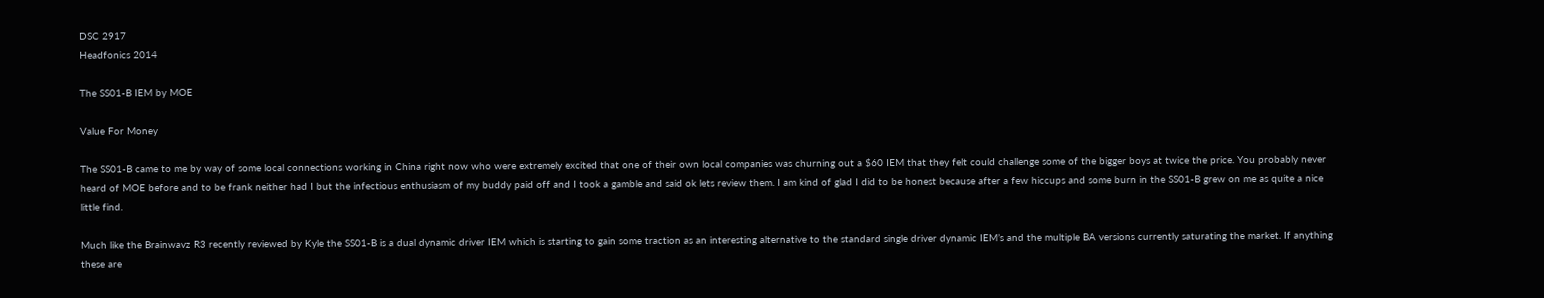DSC 2917
Headfonics 2014

The SS01-B IEM by MOE

Value For Money

The SS01-B came to me by way of some local connections working in China right now who were extremely excited that one of their own local companies was churning out a $60 IEM that they felt could challenge some of the bigger boys at twice the price. You probably never heard of MOE before and to be frank neither had I but the infectious enthusiasm of my buddy paid off and I took a gamble and said ok lets review them. I am kind of glad I did to be honest because after a few hiccups and some burn in the SS01-B grew on me as quite a nice little find.

Much like the Brainwavz R3 recently reviewed by Kyle the SS01-B is a dual dynamic driver IEM which is starting to gain some traction as an interesting alternative to the standard single driver dynamic IEM’s and the multiple BA versions currently saturating the market. If anything these are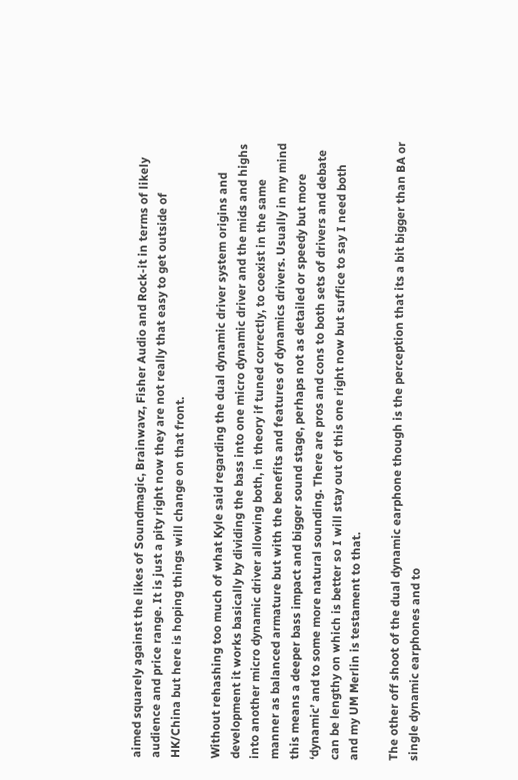aimed squarely against the likes of Soundmagic, Brainwavz, Fisher Audio and Rock-it in terms of likely audience and price range. It is just a pity right now they are not really that easy to get outside of HK/China but here is hoping things will change on that front.

Without rehashing too much of what Kyle said regarding the dual dynamic driver system origins and development it works basically by dividing the bass into one micro dynamic driver and the mids and highs into another micro dynamic driver allowing both, in theory if tuned correctly, to coexist in the same manner as balanced armature but with the benefits and features of dynamics drivers. Usually in my mind this means a deeper bass impact and bigger sound stage, perhaps not as detailed or speedy but more ‘dynamic’ and to some more natural sounding. There are pros and cons to both sets of drivers and debate can be lengthy on which is better so I will stay out of this one right now but suffice to say I need both and my UM Merlin is testament to that.

The other off shoot of the dual dynamic earphone though is the perception that its a bit bigger than BA or single dynamic earphones and to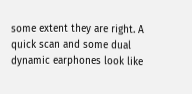some extent they are right. A quick scan and some dual dynamic earphones look like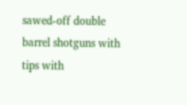sawed-off double barrel shotguns with tips with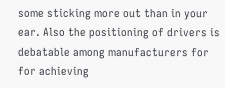some sticking more out than in your ear. Also the positioning of drivers is debatable among manufacturers for for achieving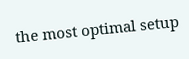the most optimal setup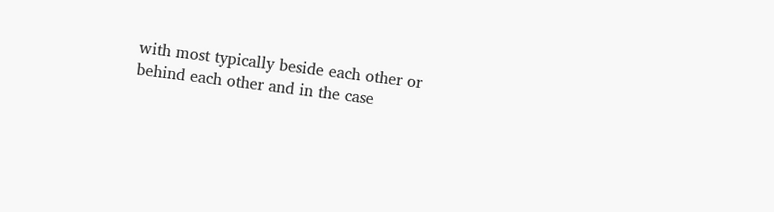with most typically beside each other or behind each other and in the case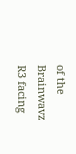of the Brainwavz R3 facing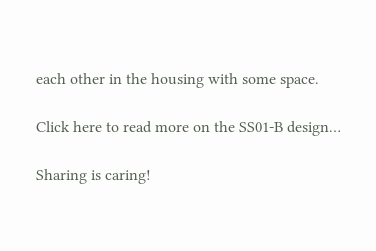each other in the housing with some space.

Click here to read more on the SS01-B design…

Sharing is caring!